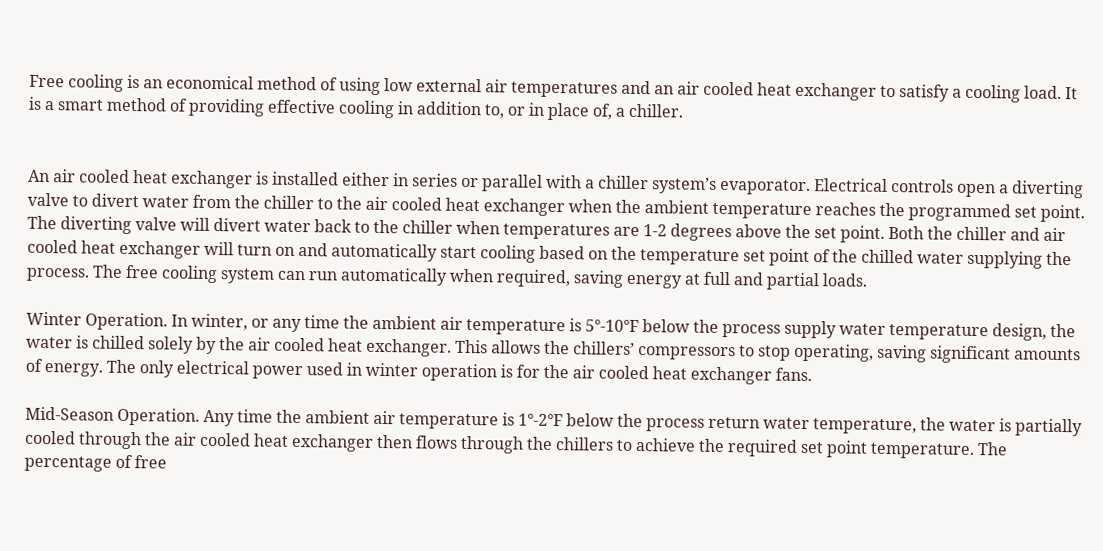Free cooling is an economical method of using low external air temperatures and an air cooled heat exchanger to satisfy a cooling load. It is a smart method of providing effective cooling in addition to, or in place of, a chiller.


An air cooled heat exchanger is installed either in series or parallel with a chiller system’s evaporator. Electrical controls open a diverting valve to divert water from the chiller to the air cooled heat exchanger when the ambient temperature reaches the programmed set point. The diverting valve will divert water back to the chiller when temperatures are 1-2 degrees above the set point. Both the chiller and air cooled heat exchanger will turn on and automatically start cooling based on the temperature set point of the chilled water supplying the process. The free cooling system can run automatically when required, saving energy at full and partial loads.

Winter Operation. In winter, or any time the ambient air temperature is 5°-10°F below the process supply water temperature design, the water is chilled solely by the air cooled heat exchanger. This allows the chillers’ compressors to stop operating, saving significant amounts of energy. The only electrical power used in winter operation is for the air cooled heat exchanger fans.

Mid-Season Operation. Any time the ambient air temperature is 1°-2°F below the process return water temperature, the water is partially cooled through the air cooled heat exchanger then flows through the chillers to achieve the required set point temperature. The percentage of free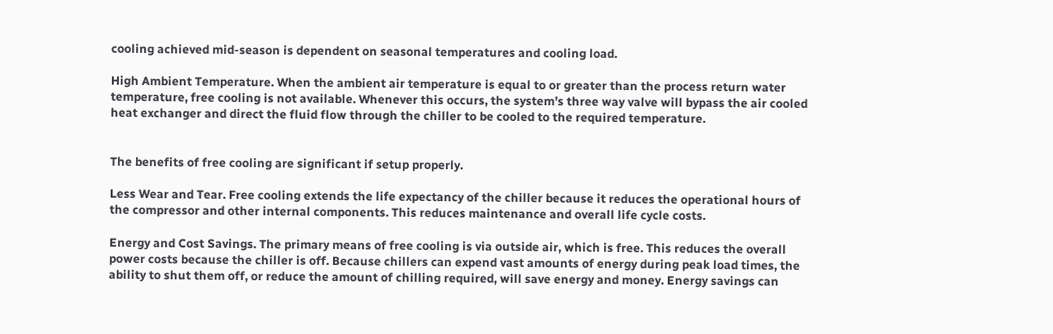cooling achieved mid-season is dependent on seasonal temperatures and cooling load.

High Ambient Temperature. When the ambient air temperature is equal to or greater than the process return water temperature, free cooling is not available. Whenever this occurs, the system’s three way valve will bypass the air cooled heat exchanger and direct the fluid flow through the chiller to be cooled to the required temperature.


The benefits of free cooling are significant if setup properly.

Less Wear and Tear. Free cooling extends the life expectancy of the chiller because it reduces the operational hours of the compressor and other internal components. This reduces maintenance and overall life cycle costs.

Energy and Cost Savings. The primary means of free cooling is via outside air, which is free. This reduces the overall power costs because the chiller is off. Because chillers can expend vast amounts of energy during peak load times, the ability to shut them off, or reduce the amount of chilling required, will save energy and money. Energy savings can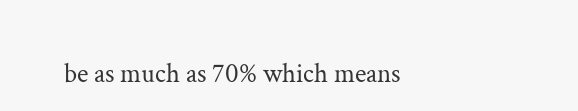be as much as 70% which means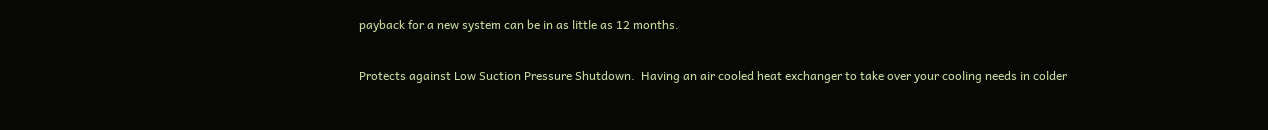payback for a new system can be in as little as 12 months.

Protects against Low Suction Pressure Shutdown.  Having an air cooled heat exchanger to take over your cooling needs in colder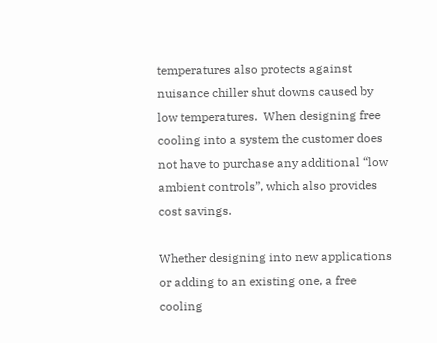temperatures also protects against nuisance chiller shut downs caused by low temperatures.  When designing free cooling into a system the customer does not have to purchase any additional “low ambient controls”, which also provides cost savings.

Whether designing into new applications or adding to an existing one, a free cooling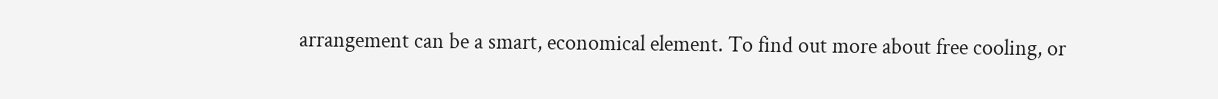arrangement can be a smart, economical element. To find out more about free cooling, or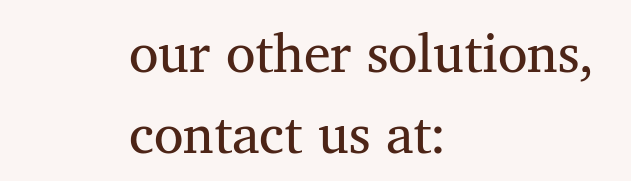our other solutions, contact us at: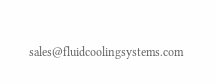sales@fluidcoolingsystems.com